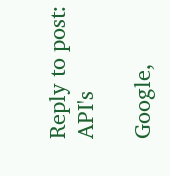Reply to post: API's

Google,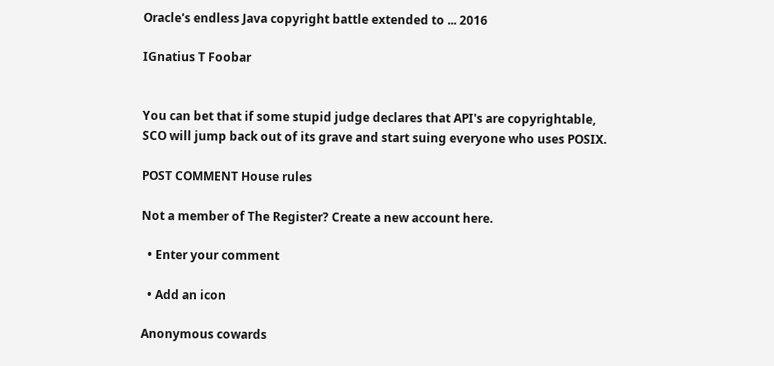Oracle's endless Java copyright battle extended to ... 2016

IGnatius T Foobar


You can bet that if some stupid judge declares that API's are copyrightable, SCO will jump back out of its grave and start suing everyone who uses POSIX.

POST COMMENT House rules

Not a member of The Register? Create a new account here.

  • Enter your comment

  • Add an icon

Anonymous cowards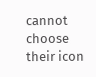cannot choose their icon